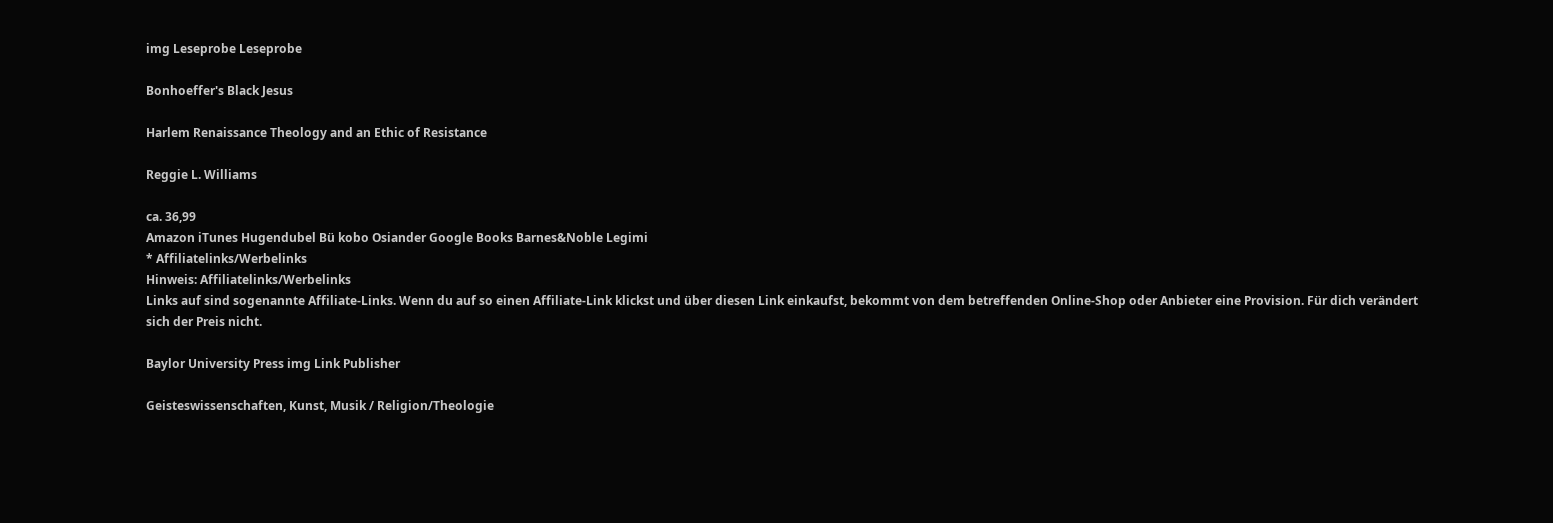img Leseprobe Leseprobe

Bonhoeffer's Black Jesus

Harlem Renaissance Theology and an Ethic of Resistance

Reggie L. Williams

ca. 36,99
Amazon iTunes Hugendubel Bü kobo Osiander Google Books Barnes&Noble Legimi
* Affiliatelinks/Werbelinks
Hinweis: Affiliatelinks/Werbelinks
Links auf sind sogenannte Affiliate-Links. Wenn du auf so einen Affiliate-Link klickst und über diesen Link einkaufst, bekommt von dem betreffenden Online-Shop oder Anbieter eine Provision. Für dich verändert sich der Preis nicht.

Baylor University Press img Link Publisher

Geisteswissenschaften, Kunst, Musik / Religion/Theologie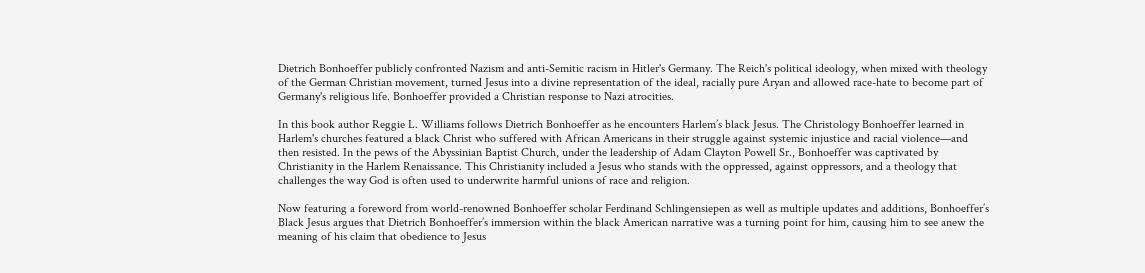Dietrich Bonhoeffer publicly confronted Nazism and anti-Semitic racism in Hitler's Germany. The Reich's political ideology, when mixed with theology of the German Christian movement, turned Jesus into a divine representation of the ideal, racially pure Aryan and allowed race-hate to become part of Germany's religious life. Bonhoeffer provided a Christian response to Nazi atrocities.

In this book author Reggie L. Williams follows Dietrich Bonhoeffer as he encounters Harlem’s black Jesus. The Christology Bonhoeffer learned in Harlem's churches featured a black Christ who suffered with African Americans in their struggle against systemic injustice and racial violence—and then resisted. In the pews of the Abyssinian Baptist Church, under the leadership of Adam Clayton Powell Sr., Bonhoeffer was captivated by Christianity in the Harlem Renaissance. This Christianity included a Jesus who stands with the oppressed, against oppressors, and a theology that challenges the way God is often used to underwrite harmful unions of race and religion.

Now featuring a foreword from world-renowned Bonhoeffer scholar Ferdinand Schlingensiepen as well as multiple updates and additions, Bonhoeffer’s Black Jesus argues that Dietrich Bonhoeffer’s immersion within the black American narrative was a turning point for him, causing him to see anew the meaning of his claim that obedience to Jesus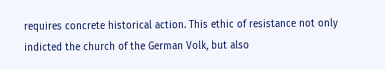requires concrete historical action. This ethic of resistance not only indicted the church of the German Volk, but also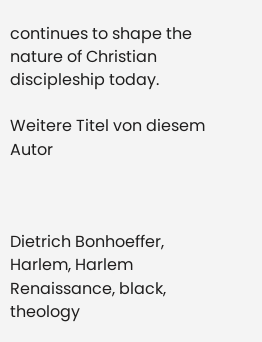continues to shape the nature of Christian discipleship today.

Weitere Titel von diesem Autor



Dietrich Bonhoeffer, Harlem, Harlem Renaissance, black, theology